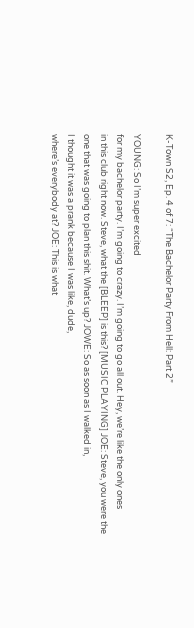K-Town S2, Ep. 4 of 7: “The Bachelor Party From Hell: Part 2”

YOUNG: So I’m super excited
for my bachelor party. I’m going to crazy. I’m going to go all out. Hey, we’re like the only ones
in this club right now. Steve, what the [BLEEP] is this? [MUSIC PLAYING] JOE: Steve, you were the
one that was going to plan this shit. What’s up? JOWE: So as soon as I walked in,
I thought it was a prank because I was like, dude,
where’s everybody at? JOE: This is what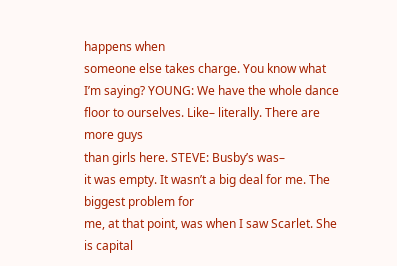happens when
someone else takes charge. You know what I’m saying? YOUNG: We have the whole dance
floor to ourselves. Like– literally. There are more guys
than girls here. STEVE: Busby’s was–
it was empty. It wasn’t a big deal for me. The biggest problem for
me, at that point, was when I saw Scarlet. She is capital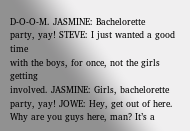D-O-O-M. JASMINE: Bachelorette
party, yay! STEVE: I just wanted a good time
with the boys, for once, not the girls getting
involved. JASMINE: Girls, bachelorette
party, yay! JOWE: Hey, get out of here. Why are you guys here, man? It’s a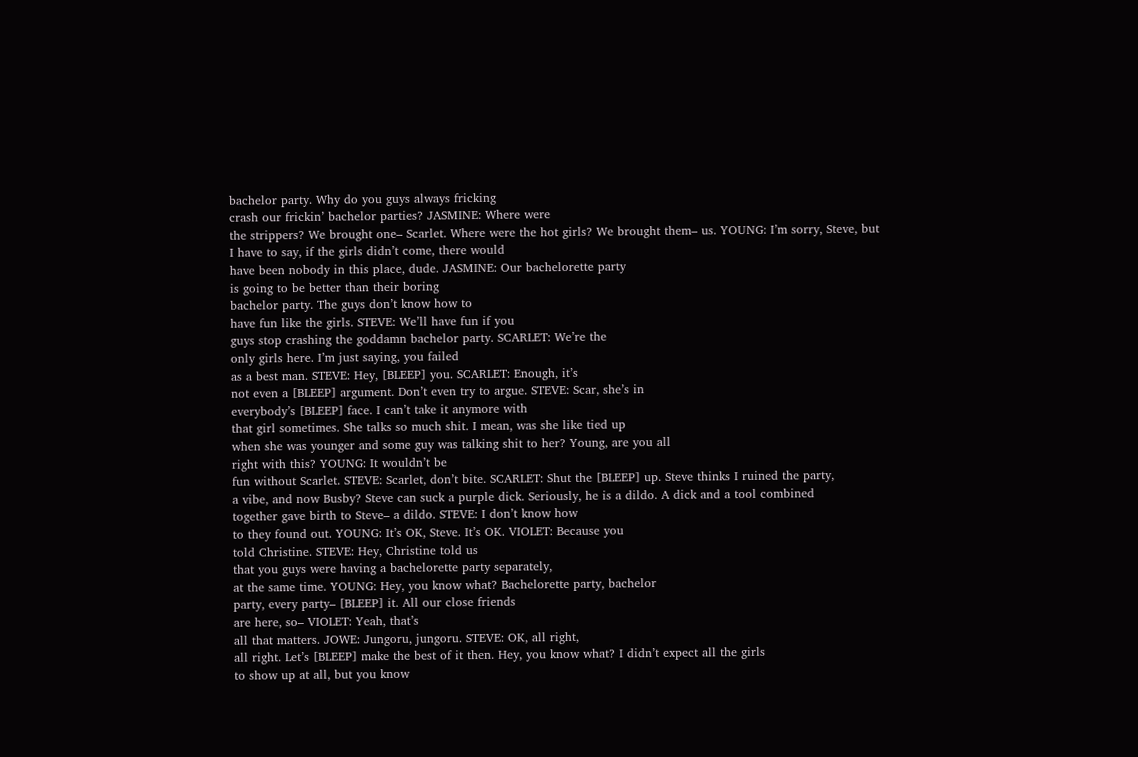bachelor party. Why do you guys always fricking
crash our frickin’ bachelor parties? JASMINE: Where were
the strippers? We brought one– Scarlet. Where were the hot girls? We brought them– us. YOUNG: I’m sorry, Steve, but
I have to say, if the girls didn’t come, there would
have been nobody in this place, dude. JASMINE: Our bachelorette party
is going to be better than their boring
bachelor party. The guys don’t know how to
have fun like the girls. STEVE: We’ll have fun if you
guys stop crashing the goddamn bachelor party. SCARLET: We’re the
only girls here. I’m just saying, you failed
as a best man. STEVE: Hey, [BLEEP] you. SCARLET: Enough, it’s
not even a [BLEEP] argument. Don’t even try to argue. STEVE: Scar, she’s in
everybody’s [BLEEP] face. I can’t take it anymore with
that girl sometimes. She talks so much shit. I mean, was she like tied up
when she was younger and some guy was talking shit to her? Young, are you all
right with this? YOUNG: It wouldn’t be
fun without Scarlet. STEVE: Scarlet, don’t bite. SCARLET: Shut the [BLEEP] up. Steve thinks I ruined the party,
a vibe, and now Busby? Steve can suck a purple dick. Seriously, he is a dildo. A dick and a tool combined
together gave birth to Steve– a dildo. STEVE: I don’t know how
to they found out. YOUNG: It’s OK, Steve. It’s OK. VIOLET: Because you
told Christine. STEVE: Hey, Christine told us
that you guys were having a bachelorette party separately,
at the same time. YOUNG: Hey, you know what? Bachelorette party, bachelor
party, every party– [BLEEP] it. All our close friends
are here, so– VIOLET: Yeah, that’s
all that matters. JOWE: Jungoru, jungoru. STEVE: OK, all right,
all right. Let’s [BLEEP] make the best of it then. Hey, you know what? I didn’t expect all the girls
to show up at all, but you know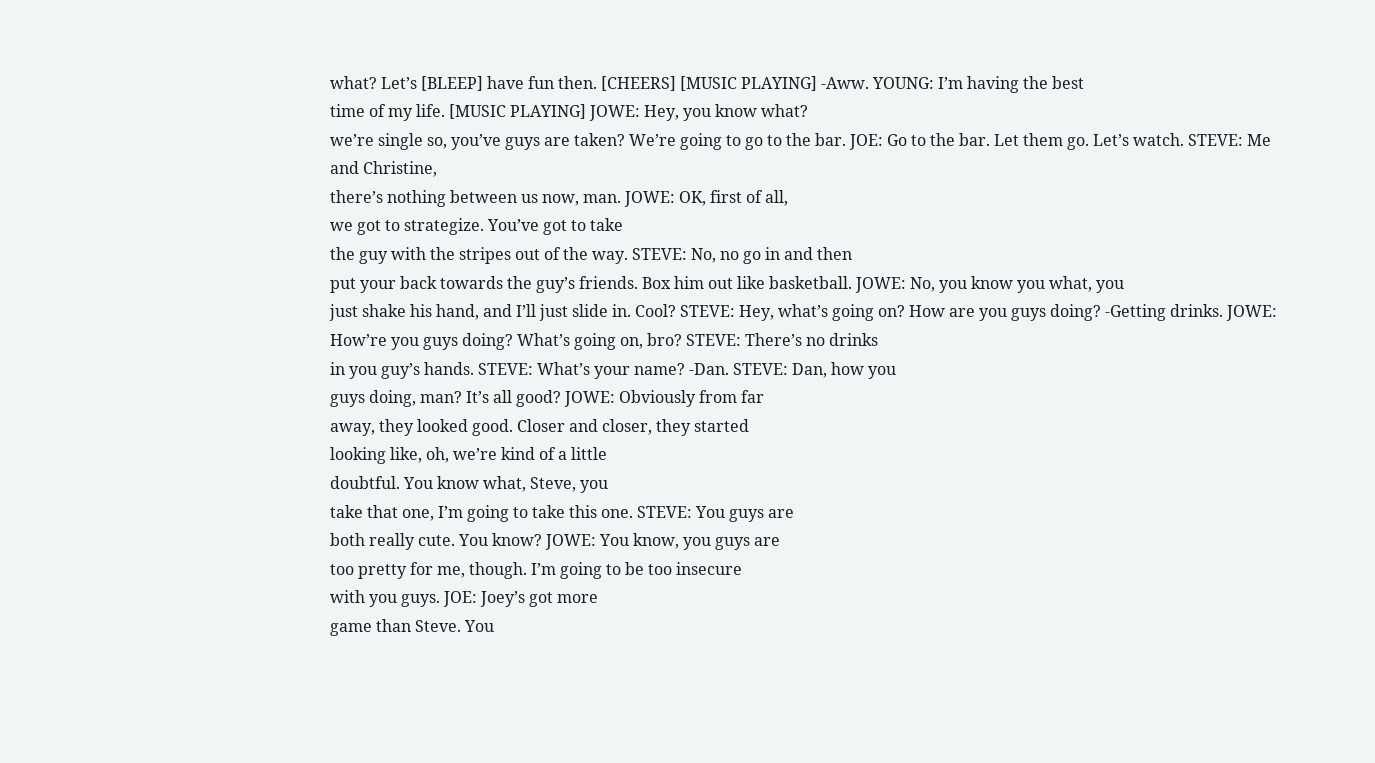what? Let’s [BLEEP] have fun then. [CHEERS] [MUSIC PLAYING] -Aww. YOUNG: I’m having the best
time of my life. [MUSIC PLAYING] JOWE: Hey, you know what?
we’re single so, you’ve guys are taken? We’re going to go to the bar. JOE: Go to the bar. Let them go. Let’s watch. STEVE: Me and Christine,
there’s nothing between us now, man. JOWE: OK, first of all,
we got to strategize. You’ve got to take
the guy with the stripes out of the way. STEVE: No, no go in and then
put your back towards the guy’s friends. Box him out like basketball. JOWE: No, you know you what, you
just shake his hand, and I’ll just slide in. Cool? STEVE: Hey, what’s going on? How are you guys doing? -Getting drinks. JOWE: How’re you guys doing? What’s going on, bro? STEVE: There’s no drinks
in you guy’s hands. STEVE: What’s your name? -Dan. STEVE: Dan, how you
guys doing, man? It’s all good? JOWE: Obviously from far
away, they looked good. Closer and closer, they started
looking like, oh, we’re kind of a little
doubtful. You know what, Steve, you
take that one, I’m going to take this one. STEVE: You guys are
both really cute. You know? JOWE: You know, you guys are
too pretty for me, though. I’m going to be too insecure
with you guys. JOE: Joey’s got more
game than Steve. You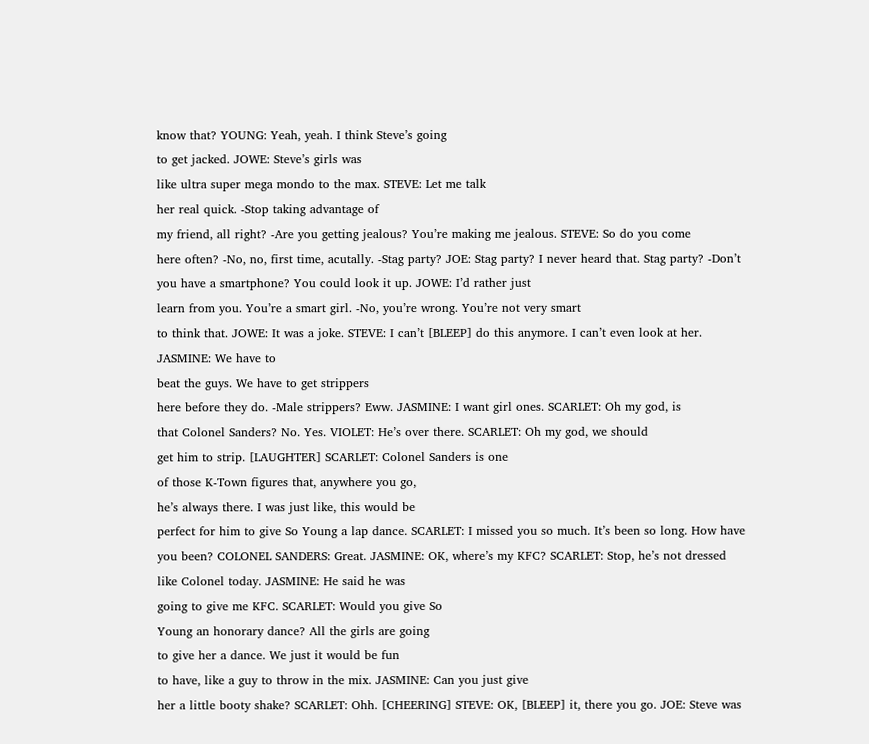know that? YOUNG: Yeah, yeah. I think Steve’s going
to get jacked. JOWE: Steve’s girls was
like ultra super mega mondo to the max. STEVE: Let me talk
her real quick. -Stop taking advantage of
my friend, all right? -Are you getting jealous? You’re making me jealous. STEVE: So do you come
here often? -No, no, first time, acutally. -Stag party? JOE: Stag party? I never heard that. Stag party? -Don’t you have a smartphone? You could look it up. JOWE: I’d rather just
learn from you. You’re a smart girl. -No, you’re wrong. You’re not very smart
to think that. JOWE: It was a joke. STEVE: I can’t [BLEEP] do this anymore. I can’t even look at her. JASMINE: We have to
beat the guys. We have to get strippers
here before they do. -Male strippers? Eww. JASMINE: I want girl ones. SCARLET: Oh my god, is
that Colonel Sanders? No. Yes. VIOLET: He’s over there. SCARLET: Oh my god, we should
get him to strip. [LAUGHTER] SCARLET: Colonel Sanders is one
of those K-Town figures that, anywhere you go,
he’s always there. I was just like, this would be
perfect for him to give So Young a lap dance. SCARLET: I missed you so much. It’s been so long. How have you been? COLONEL SANDERS: Great. JASMINE: OK, where’s my KFC? SCARLET: Stop, he’s not dressed
like Colonel today. JASMINE: He said he was
going to give me KFC. SCARLET: Would you give So
Young an honorary dance? All the girls are going
to give her a dance. We just it would be fun
to have, like a guy to throw in the mix. JASMINE: Can you just give
her a little booty shake? SCARLET: Ohh. [CHEERING] STEVE: OK, [BLEEP] it, there you go. JOE: Steve was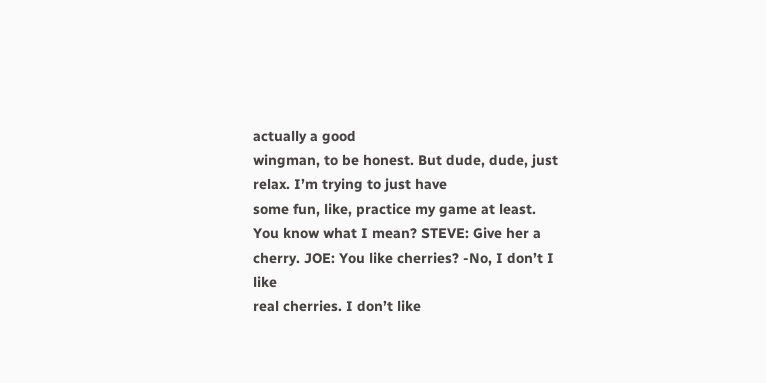actually a good
wingman, to be honest. But dude, dude, just relax. I’m trying to just have
some fun, like, practice my game at least. You know what I mean? STEVE: Give her a cherry. JOE: You like cherries? -No, I don’t I like
real cherries. I don’t like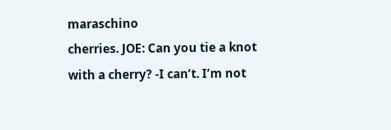maraschino
cherries. JOE: Can you tie a knot
with a cherry? -I can’t. I’m not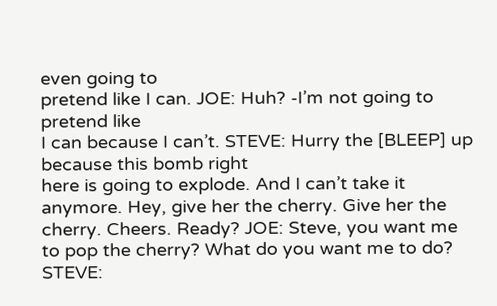even going to
pretend like I can. JOE: Huh? -I’m not going to pretend like
I can because I can’t. STEVE: Hurry the [BLEEP] up because this bomb right
here is going to explode. And I can’t take it anymore. Hey, give her the cherry. Give her the cherry. Cheers. Ready? JOE: Steve, you want me
to pop the cherry? What do you want me to do? STEVE: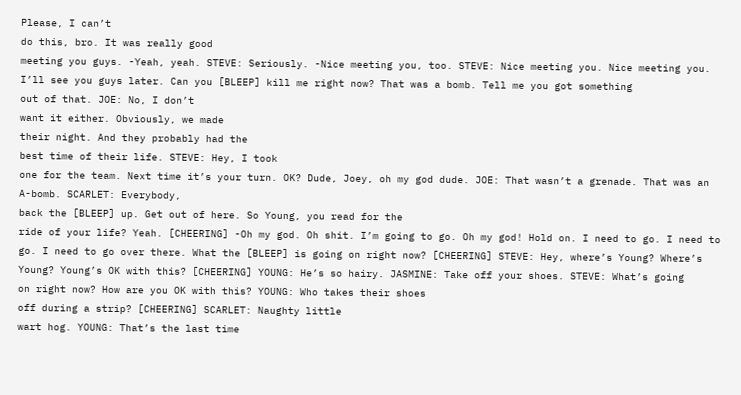Please, I can’t
do this, bro. It was really good
meeting you guys. -Yeah, yeah. STEVE: Seriously. -Nice meeting you, too. STEVE: Nice meeting you. Nice meeting you. I’ll see you guys later. Can you [BLEEP] kill me right now? That was a bomb. Tell me you got something
out of that. JOE: No, I don’t
want it either. Obviously, we made
their night. And they probably had the
best time of their life. STEVE: Hey, I took
one for the team. Next time it’s your turn. OK? Dude, Joey, oh my god dude. JOE: That wasn’t a grenade. That was an A-bomb. SCARLET: Everybody,
back the [BLEEP] up. Get out of here. So Young, you read for the
ride of your life? Yeah. [CHEERING] -Oh my god. Oh shit. I’m going to go. Oh my god! Hold on. I need to go. I need to go. I need to go over there. What the [BLEEP] is going on right now? [CHEERING] STEVE: Hey, where’s Young? Where’s Young? Young’s OK with this? [CHEERING] YOUNG: He’s so hairy. JASMINE: Take off your shoes. STEVE: What’s going
on right now? How are you OK with this? YOUNG: Who takes their shoes
off during a strip? [CHEERING] SCARLET: Naughty little
wart hog. YOUNG: That’s the last time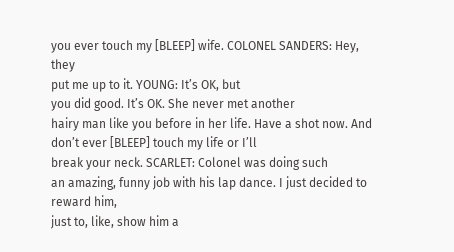you ever touch my [BLEEP] wife. COLONEL SANDERS: Hey, they
put me up to it. YOUNG: It’s OK, but
you did good. It’s OK. She never met another
hairy man like you before in her life. Have a shot now. And don’t ever [BLEEP] touch my life or I’ll
break your neck. SCARLET: Colonel was doing such
an amazing, funny job with his lap dance. I just decided to reward him,
just to, like, show him a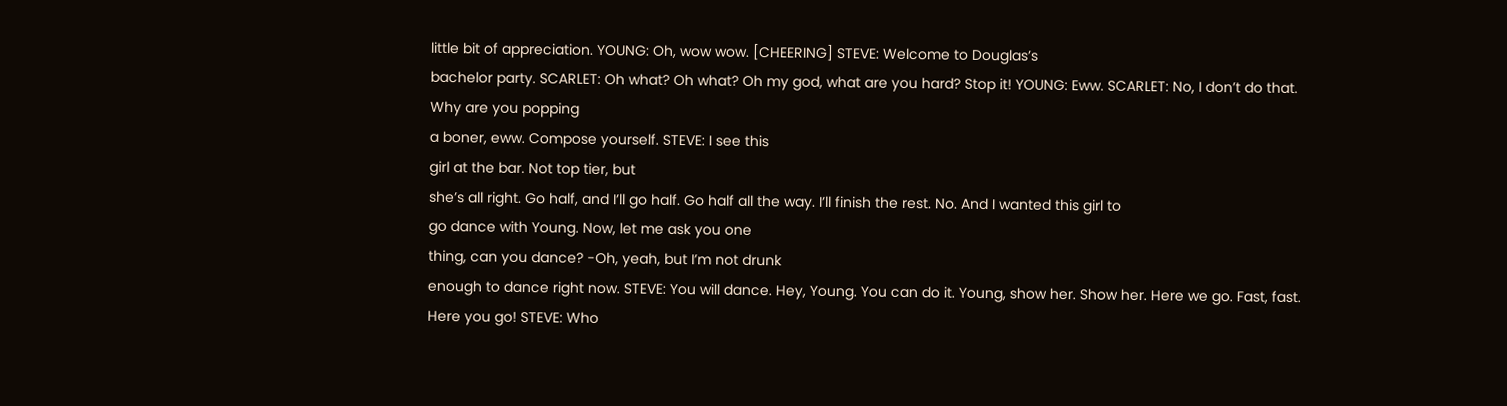little bit of appreciation. YOUNG: Oh, wow wow. [CHEERING] STEVE: Welcome to Douglas’s
bachelor party. SCARLET: Oh what? Oh what? Oh my god, what are you hard? Stop it! YOUNG: Eww. SCARLET: No, I don’t do that. Why are you popping
a boner, eww. Compose yourself. STEVE: I see this
girl at the bar. Not top tier, but
she’s all right. Go half, and I’ll go half. Go half all the way. I’ll finish the rest. No. And I wanted this girl to
go dance with Young. Now, let me ask you one
thing, can you dance? -Oh, yeah, but I’m not drunk
enough to dance right now. STEVE: You will dance. Hey, Young. You can do it. Young, show her. Show her. Here we go. Fast, fast. Here you go! STEVE: Who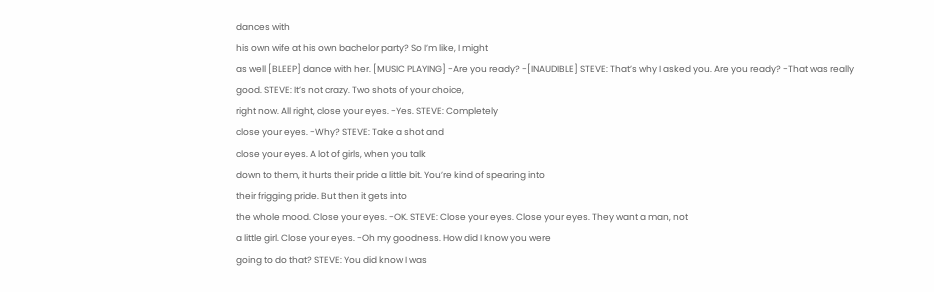dances with
his own wife at his own bachelor party? So I’m like, I might
as well [BLEEP] dance with her. [MUSIC PLAYING] -Are you ready? -[INAUDIBLE] STEVE: That’s why I asked you. Are you ready? -That was really good. STEVE: It’s not crazy. Two shots of your choice,
right now. All right, close your eyes. -Yes. STEVE: Completely
close your eyes. -Why? STEVE: Take a shot and
close your eyes. A lot of girls, when you talk
down to them, it hurts their pride a little bit. You’re kind of spearing into
their frigging pride. But then it gets into
the whole mood. Close your eyes. -OK. STEVE: Close your eyes. Close your eyes. They want a man, not
a little girl. Close your eyes. -Oh my goodness. How did I know you were
going to do that? STEVE: You did know I was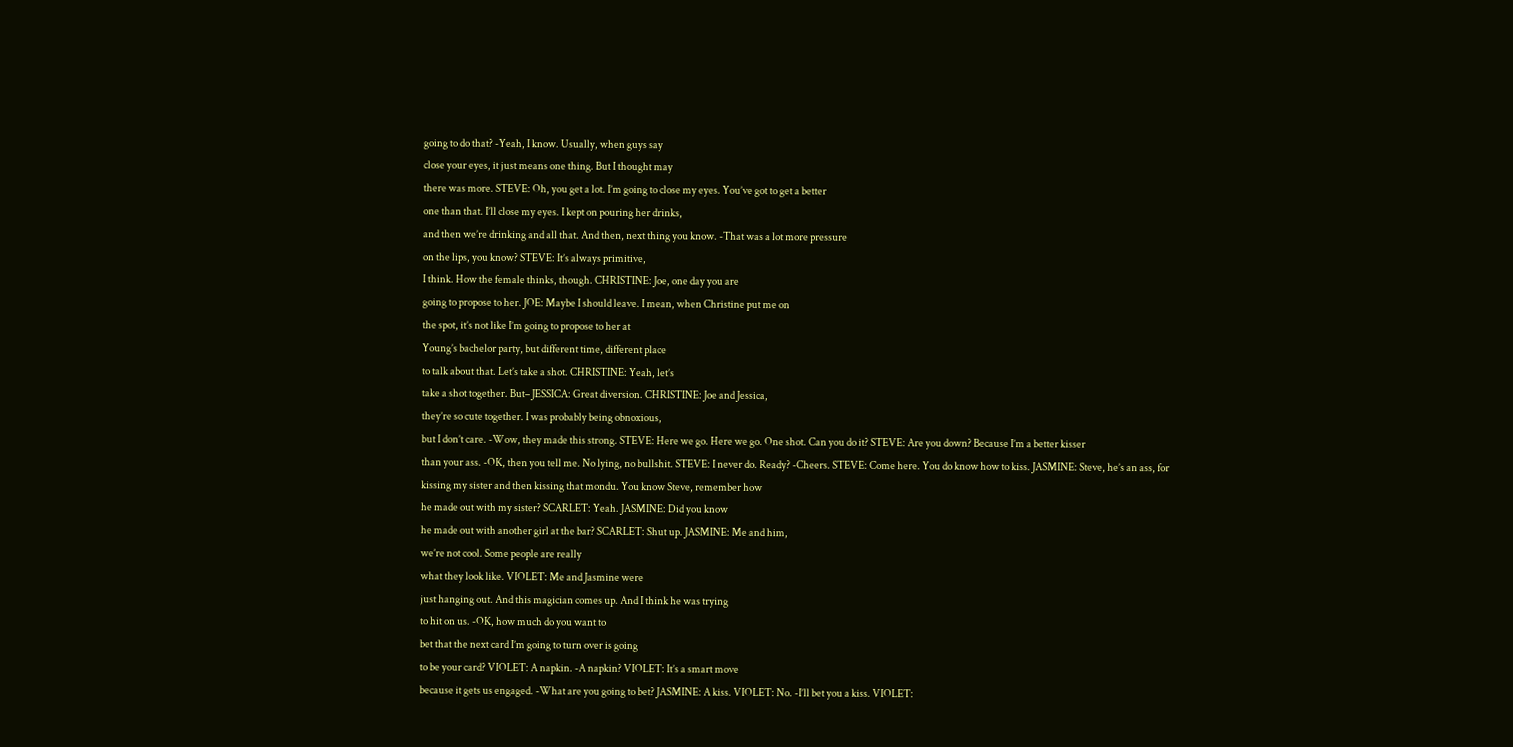going to do that? -Yeah, I know. Usually, when guys say
close your eyes, it just means one thing. But I thought may
there was more. STEVE: Oh, you get a lot. I’m going to close my eyes. You’ve got to get a better
one than that. I’ll close my eyes. I kept on pouring her drinks,
and then we’re drinking and all that. And then, next thing you know. -That was a lot more pressure
on the lips, you know? STEVE: It’s always primitive,
I think. How the female thinks, though. CHRISTINE: Joe, one day you are
going to propose to her. JOE: Maybe I should leave. I mean, when Christine put me on
the spot, it’s not like I’m going to propose to her at
Young’s bachelor party, but different time, different place
to talk about that. Let’s take a shot. CHRISTINE: Yeah, let’s
take a shot together. But– JESSICA: Great diversion. CHRISTINE: Joe and Jessica,
they’re so cute together. I was probably being obnoxious,
but I don’t care. -Wow, they made this strong. STEVE: Here we go. Here we go. One shot. Can you do it? STEVE: Are you down? Because I’m a better kisser
than your ass. -OK, then you tell me. No lying, no bullshit. STEVE: I never do. Ready? -Cheers. STEVE: Come here. You do know how to kiss. JASMINE: Steve, he’s an ass, for
kissing my sister and then kissing that mondu. You know Steve, remember how
he made out with my sister? SCARLET: Yeah. JASMINE: Did you know
he made out with another girl at the bar? SCARLET: Shut up. JASMINE: Me and him,
we’re not cool. Some people are really
what they look like. VIOLET: Me and Jasmine were
just hanging out. And this magician comes up. And I think he was trying
to hit on us. -OK, how much do you want to
bet that the next card I’m going to turn over is going
to be your card? VIOLET: A napkin. -A napkin? VIOLET: It’s a smart move
because it gets us engaged. -What are you going to bet? JASMINE: A kiss. VIOLET: No. -I’ll bet you a kiss. VIOLET: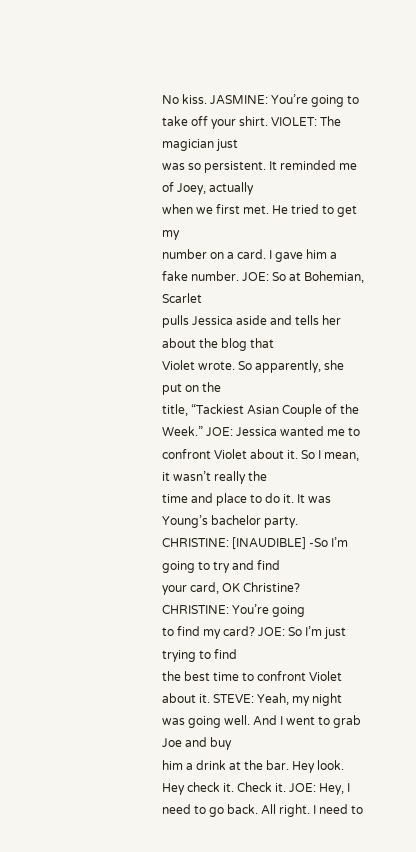No kiss. JASMINE: You’re going to
take off your shirt. VIOLET: The magician just
was so persistent. It reminded me of Joey, actually
when we first met. He tried to get my
number on a card. I gave him a fake number. JOE: So at Bohemian, Scarlet
pulls Jessica aside and tells her about the blog that
Violet wrote. So apparently, she put on the
title, “Tackiest Asian Couple of the Week.” JOE: Jessica wanted me to
confront Violet about it. So I mean, it wasn’t really the
time and place to do it. It was Young’s bachelor party. CHRISTINE: [INAUDIBLE] -So I’m going to try and find
your card, OK Christine? CHRISTINE: You’re going
to find my card? JOE: So I’m just trying to find
the best time to confront Violet about it. STEVE: Yeah, my night
was going well. And I went to grab Joe and buy
him a drink at the bar. Hey look. Hey check it. Check it. JOE: Hey, I need to go back. All right. I need to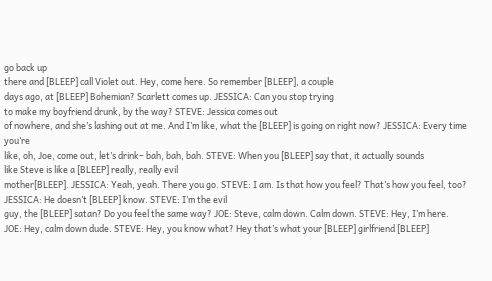go back up
there and [BLEEP] call Violet out. Hey, come here. So remember [BLEEP], a couple
days ago, at [BLEEP] Bohemian? Scarlett comes up. JESSICA: Can you stop trying
to make my boyfriend drunk, by the way? STEVE: Jessica comes out
of nowhere, and she’s lashing out at me. And I’m like, what the [BLEEP] is going on right now? JESSICA: Every time you’re
like, oh, Joe, come out, let’s drink– bah, bah, bah. STEVE: When you [BLEEP] say that, it actually sounds
like Steve is like a [BLEEP] really, really evil
mother[BLEEP]. JESSICA: Yeah, yeah. There you go. STEVE: I am. Is that how you feel? That’s how you feel, too? JESSICA: He doesn’t [BLEEP] know. STEVE: I’m the evil
guy, the [BLEEP] satan? Do you feel the same way? JOE: Steve, calm down. Calm down. STEVE: Hey, I’m here. JOE: Hey, calm down dude. STEVE: Hey, you know what? Hey that’s what your [BLEEP] girlfriend [BLEEP]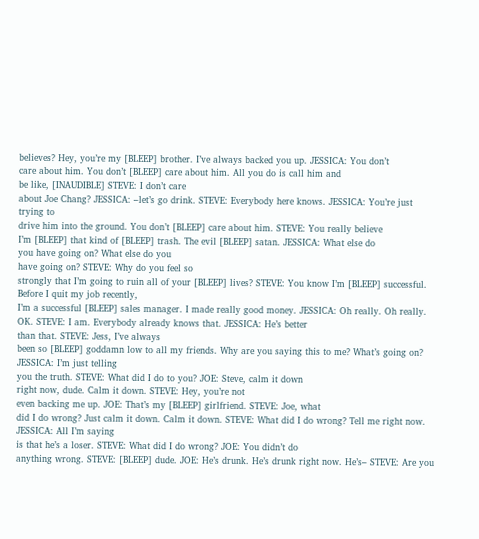believes? Hey, you’re my [BLEEP] brother. I’ve always backed you up. JESSICA: You don’t
care about him. You don’t [BLEEP] care about him. All you do is call him and
be like, [INAUDIBLE] STEVE: I don’t care
about Joe Chang? JESSICA: –let’s go drink. STEVE: Everybody here knows. JESSICA: You’re just trying to
drive him into the ground. You don’t [BLEEP] care about him. STEVE: You really believe
I’m [BLEEP] that kind of [BLEEP] trash. The evil [BLEEP] satan. JESSICA: What else do
you have going on? What else do you
have going on? STEVE: Why do you feel so
strongly that I’m going to ruin all of your [BLEEP] lives? STEVE: You know I’m [BLEEP] successful. Before I quit my job recently,
I’m a successful [BLEEP] sales manager. I made really good money. JESSICA: Oh really. Oh really. OK. STEVE: I am. Everybody already knows that. JESSICA: He’s better
than that. STEVE: Jess, I’ve always
been so [BLEEP] goddamn low to all my friends. Why are you saying this to me? What’s going on? JESSICA: I’m just telling
you the truth. STEVE: What did I do to you? JOE: Steve, calm it down
right now, dude. Calm it down. STEVE: Hey, you’re not
even backing me up. JOE: That’s my [BLEEP] girlfriend. STEVE: Joe, what
did I do wrong? Just calm it down. Calm it down. STEVE: What did I do wrong? Tell me right now. JESSICA: All I’m saying
is that he’s a loser. STEVE: What did I do wrong? JOE: You didn’t do
anything wrong. STEVE: [BLEEP] dude. JOE: He’s drunk. He’s drunk right now. He’s– STEVE: Are you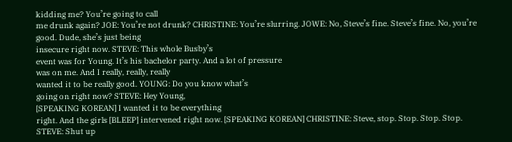kidding me? You’re going to call
me drunk again? JOE: You’re not drunk? CHRISTINE: You’re slurring. JOWE: No, Steve’s fine. Steve’s fine. No, you’re good. Dude, she’s just being
insecure right now. STEVE: This whole Busby’s
event was for Young. It’s his bachelor party. And a lot of pressure
was on me. And I really, really, really
wanted it to be really good. YOUNG: Do you know what’s
going on right now? STEVE: Hey Young,
[SPEAKING KOREAN] I wanted it to be everything
right. And the girls [BLEEP] intervened right now. [SPEAKING KOREAN] CHRISTINE: Steve, stop. Stop. Stop. Stop. STEVE: Shut up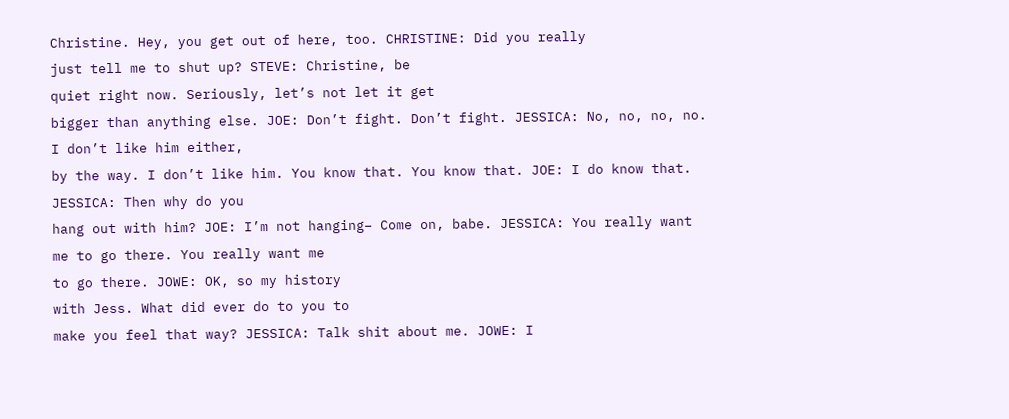Christine. Hey, you get out of here, too. CHRISTINE: Did you really
just tell me to shut up? STEVE: Christine, be
quiet right now. Seriously, let’s not let it get
bigger than anything else. JOE: Don’t fight. Don’t fight. JESSICA: No, no, no, no. I don’t like him either,
by the way. I don’t like him. You know that. You know that. JOE: I do know that. JESSICA: Then why do you
hang out with him? JOE: I’m not hanging– Come on, babe. JESSICA: You really want
me to go there. You really want me
to go there. JOWE: OK, so my history
with Jess. What did ever do to you to
make you feel that way? JESSICA: Talk shit about me. JOWE: I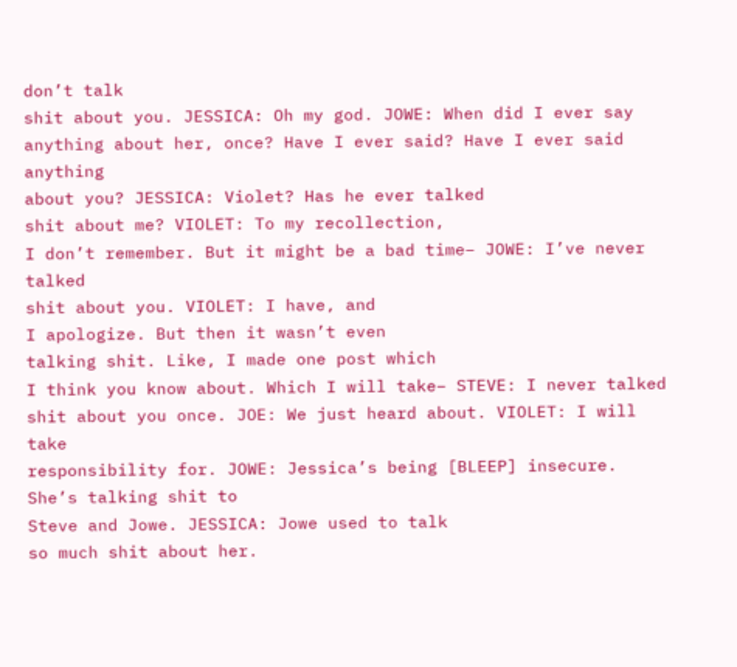don’t talk
shit about you. JESSICA: Oh my god. JOWE: When did I ever say
anything about her, once? Have I ever said? Have I ever said anything
about you? JESSICA: Violet? Has he ever talked
shit about me? VIOLET: To my recollection,
I don’t remember. But it might be a bad time– JOWE: I’ve never talked
shit about you. VIOLET: I have, and
I apologize. But then it wasn’t even
talking shit. Like, I made one post which
I think you know about. Which I will take– STEVE: I never talked
shit about you once. JOE: We just heard about. VIOLET: I will take
responsibility for. JOWE: Jessica’s being [BLEEP] insecure. She’s talking shit to
Steve and Jowe. JESSICA: Jowe used to talk
so much shit about her.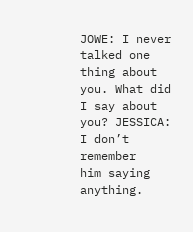JOWE: I never talked one
thing about you. What did I say about you? JESSICA: I don’t remember
him saying anything.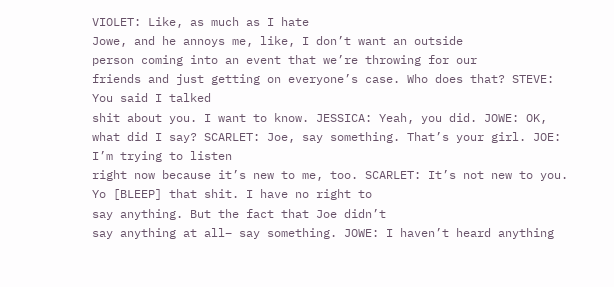VIOLET: Like, as much as I hate
Jowe, and he annoys me, like, I don’t want an outside
person coming into an event that we’re throwing for our
friends and just getting on everyone’s case. Who does that? STEVE: You said I talked
shit about you. I want to know. JESSICA: Yeah, you did. JOWE: OK, what did I say? SCARLET: Joe, say something. That’s your girl. JOE: I’m trying to listen
right now because it’s new to me, too. SCARLET: It’s not new to you. Yo [BLEEP] that shit. I have no right to
say anything. But the fact that Joe didn’t
say anything at all– say something. JOWE: I haven’t heard anything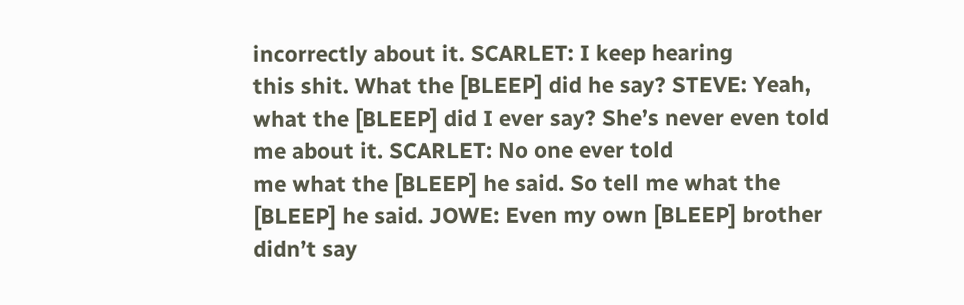incorrectly about it. SCARLET: I keep hearing
this shit. What the [BLEEP] did he say? STEVE: Yeah, what the [BLEEP] did I ever say? She’s never even told
me about it. SCARLET: No one ever told
me what the [BLEEP] he said. So tell me what the [BLEEP] he said. JOWE: Even my own [BLEEP] brother didn’t say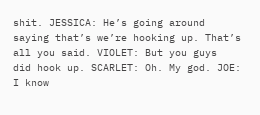shit. JESSICA: He’s going around
saying that’s we’re hooking up. That’s all you said. VIOLET: But you guys
did hook up. SCARLET: Oh. My god. JOE: I know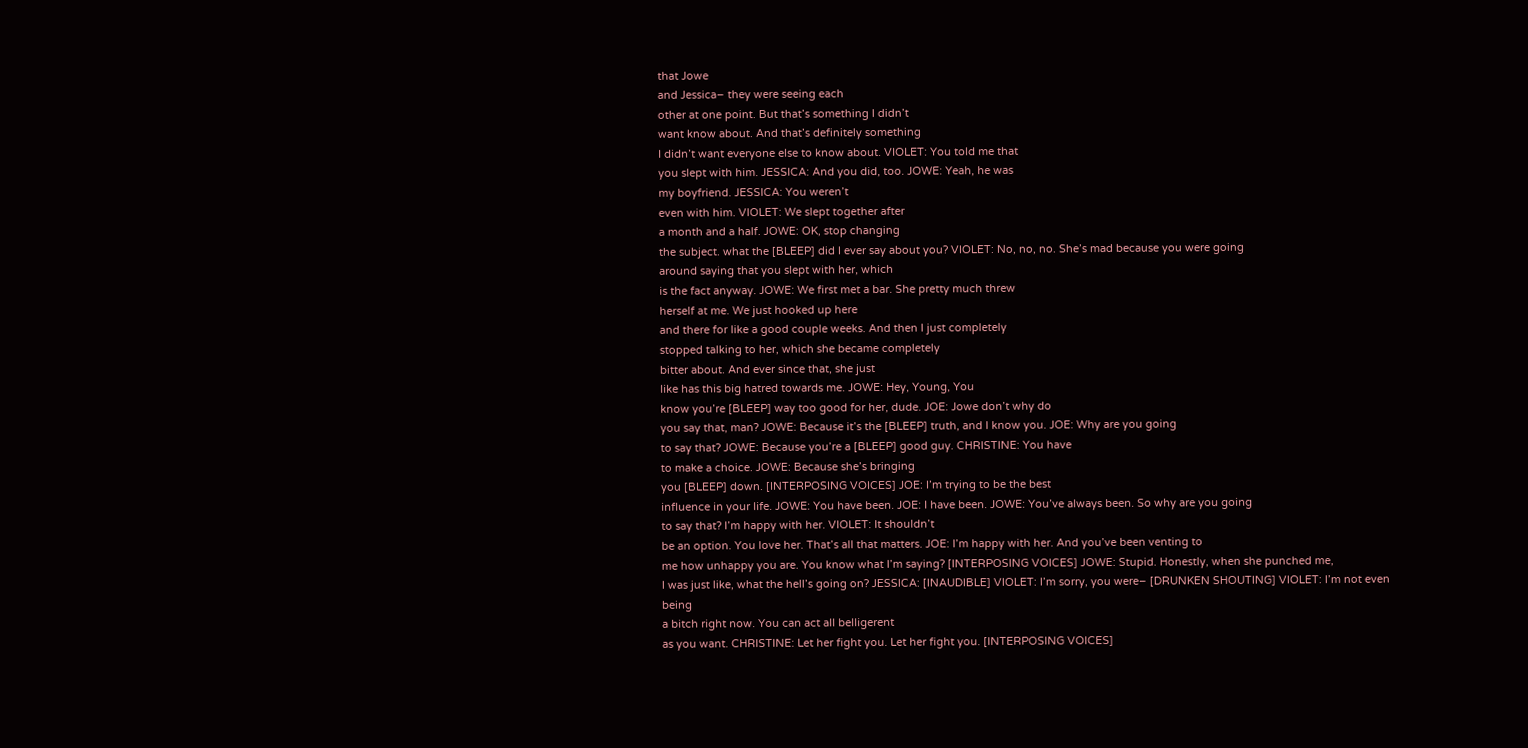that Jowe
and Jessica– they were seeing each
other at one point. But that’s something I didn’t
want know about. And that’s definitely something
I didn’t want everyone else to know about. VIOLET: You told me that
you slept with him. JESSICA: And you did, too. JOWE: Yeah, he was
my boyfriend. JESSICA: You weren’t
even with him. VIOLET: We slept together after
a month and a half. JOWE: OK, stop changing
the subject. what the [BLEEP] did I ever say about you? VIOLET: No, no, no. She’s mad because you were going
around saying that you slept with her, which
is the fact anyway. JOWE: We first met a bar. She pretty much threw
herself at me. We just hooked up here
and there for like a good couple weeks. And then I just completely
stopped talking to her, which she became completely
bitter about. And ever since that, she just
like has this big hatred towards me. JOWE: Hey, Young, You
know you’re [BLEEP] way too good for her, dude. JOE: Jowe don’t why do
you say that, man? JOWE: Because it’s the [BLEEP] truth, and I know you. JOE: Why are you going
to say that? JOWE: Because you’re a [BLEEP] good guy. CHRISTINE: You have
to make a choice. JOWE: Because she’s bringing
you [BLEEP] down. [INTERPOSING VOICES] JOE: I’m trying to be the best
influence in your life. JOWE: You have been. JOE: I have been. JOWE: You’ve always been. So why are you going
to say that? I’m happy with her. VIOLET: It shouldn’t
be an option. You love her. That’s all that matters. JOE: I’m happy with her. And you’ve been venting to
me how unhappy you are. You know what I’m saying? [INTERPOSING VOICES] JOWE: Stupid. Honestly, when she punched me,
I was just like, what the hell’s going on? JESSICA: [INAUDIBLE] VIOLET: I’m sorry, you were– [DRUNKEN SHOUTING] VIOLET: I’m not even being
a bitch right now. You can act all belligerent
as you want. CHRISTINE: Let her fight you. Let her fight you. [INTERPOSING VOICES]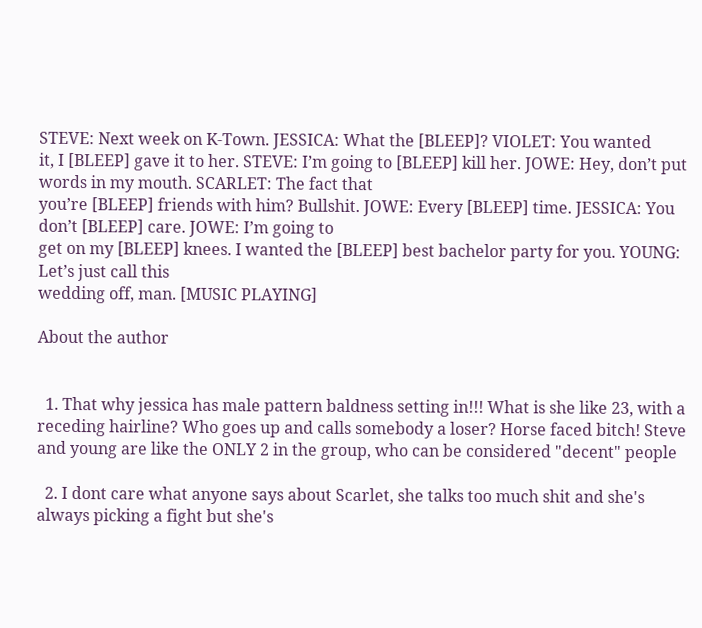STEVE: Next week on K-Town. JESSICA: What the [BLEEP]? VIOLET: You wanted
it, I [BLEEP] gave it to her. STEVE: I’m going to [BLEEP] kill her. JOWE: Hey, don’t put
words in my mouth. SCARLET: The fact that
you’re [BLEEP] friends with him? Bullshit. JOWE: Every [BLEEP] time. JESSICA: You don’t [BLEEP] care. JOWE: I’m going to
get on my [BLEEP] knees. I wanted the [BLEEP] best bachelor party for you. YOUNG: Let’s just call this
wedding off, man. [MUSIC PLAYING]

About the author


  1. That why jessica has male pattern baldness setting in!!! What is she like 23, with a receding hairline? Who goes up and calls somebody a loser? Horse faced bitch! Steve and young are like the ONLY 2 in the group, who can be considered "decent" people

  2. I dont care what anyone says about Scarlet, she talks too much shit and she's always picking a fight but she's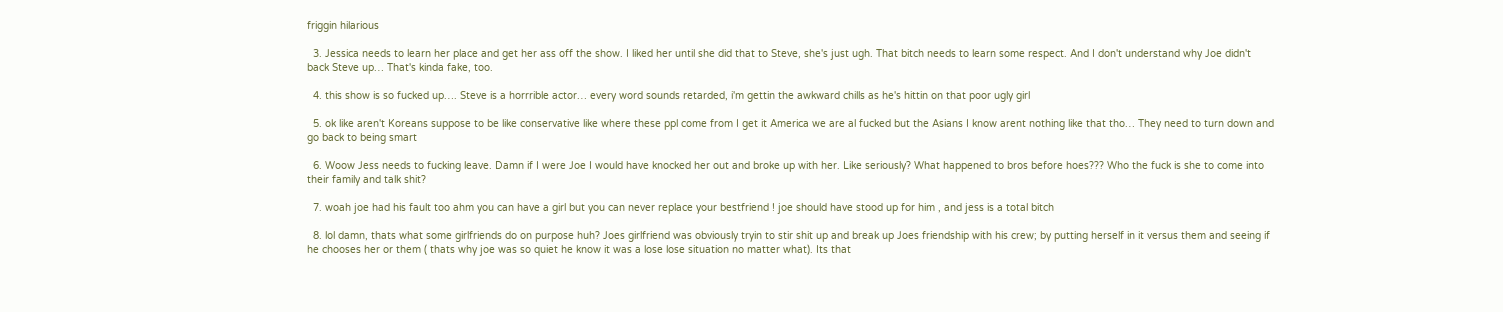friggin hilarious

  3. Jessica needs to learn her place and get her ass off the show. I liked her until she did that to Steve, she's just ugh. That bitch needs to learn some respect. And I don't understand why Joe didn't back Steve up… That's kinda fake, too.

  4. this show is so fucked up…. Steve is a horrrible actor… every word sounds retarded, i'm gettin the awkward chills as he's hittin on that poor ugly girl

  5. ok like aren't Koreans suppose to be like conservative like where these ppl come from I get it America we are al fucked but the Asians I know arent nothing like that tho… They need to turn down and go back to being smart

  6. Woow Jess needs to fucking leave. Damn if I were Joe I would have knocked her out and broke up with her. Like seriously? What happened to bros before hoes??? Who the fuck is she to come into their family and talk shit?

  7. woah joe had his fault too ahm you can have a girl but you can never replace your bestfriend ! joe should have stood up for him , and jess is a total bitch

  8. lol damn, thats what some girlfriends do on purpose huh? Joes girlfriend was obviously tryin to stir shit up and break up Joes friendship with his crew; by putting herself in it versus them and seeing if he chooses her or them ( thats why joe was so quiet he know it was a lose lose situation no matter what). Its that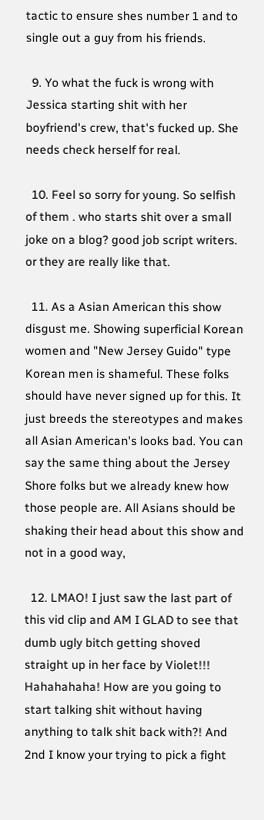tactic to ensure shes number 1 and to single out a guy from his friends.

  9. Yo what the fuck is wrong with Jessica starting shit with her boyfriend's crew, that's fucked up. She needs check herself for real.

  10. Feel so sorry for young. So selfish of them . who starts shit over a small joke on a blog? good job script writers. or they are really like that.

  11. As a Asian American this show disgust me. Showing superficial Korean women and "New Jersey Guido" type Korean men is shameful. These folks should have never signed up for this. It just breeds the stereotypes and makes all Asian American's looks bad. You can say the same thing about the Jersey Shore folks but we already knew how those people are. All Asians should be shaking their head about this show and not in a good way,

  12. LMAO! I just saw the last part of this vid clip and AM I GLAD to see that dumb ugly bitch getting shoved straight up in her face by Violet!!! Hahahahaha! How are you going to start talking shit without having anything to talk shit back with?! And 2nd I know your trying to pick a fight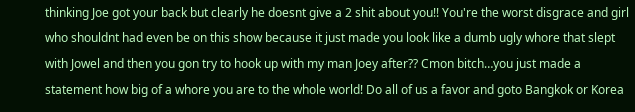thinking Joe got your back but clearly he doesnt give a 2 shit about you!! You're the worst disgrace and girl who shouldnt had even be on this show because it just made you look like a dumb ugly whore that slept with Jowel and then you gon try to hook up with my man Joey after?? Cmon bitch…you just made a statement how big of a whore you are to the whole world! Do all of us a favor and goto Bangkok or Korea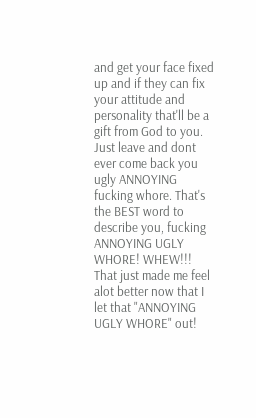and get your face fixed up and if they can fix your attitude and personality that'll be a gift from God to you. Just leave and dont ever come back you ugly ANNOYING fucking whore. That's the BEST word to describe you, fucking ANNOYING UGLY WHORE! WHEW!!! That just made me feel alot better now that I let that "ANNOYING UGLY WHORE" out!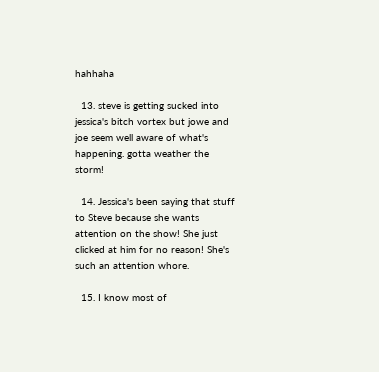hahhaha

  13. steve is getting sucked into jessica's bitch vortex but jowe and joe seem well aware of what's happening. gotta weather the storm!

  14. Jessica's been saying that stuff to Steve because she wants attention on the show! She just clicked at him for no reason! She's such an attention whore.

  15. I know most of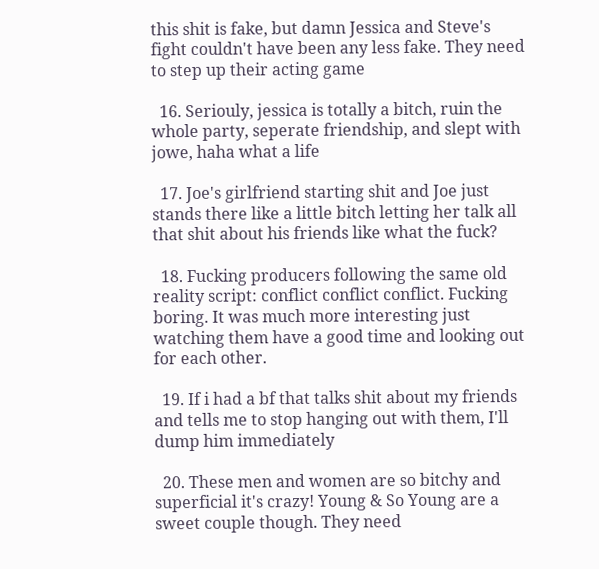this shit is fake, but damn Jessica and Steve's fight couldn't have been any less fake. They need to step up their acting game

  16. Seriouly, jessica is totally a bitch, ruin the whole party, seperate friendship, and slept with jowe, haha what a life

  17. Joe's girlfriend starting shit and Joe just stands there like a little bitch letting her talk all that shit about his friends like what the fuck?

  18. Fucking producers following the same old reality script: conflict conflict conflict. Fucking boring. It was much more interesting just watching them have a good time and looking out for each other.

  19. If i had a bf that talks shit about my friends and tells me to stop hanging out with them, I'll dump him immediately

  20. These men and women are so bitchy and superficial it's crazy! Young & So Young are a sweet couple though. They need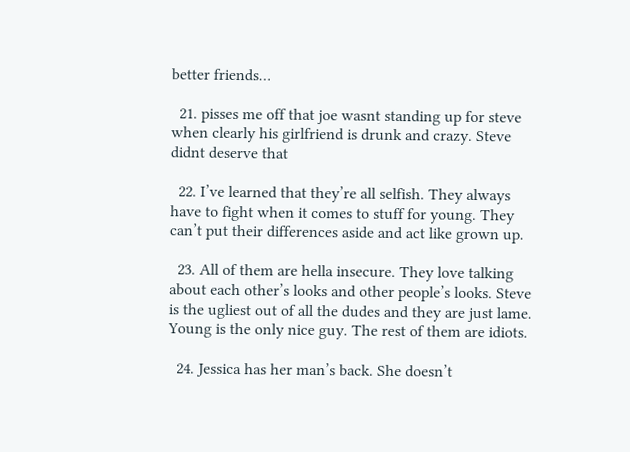better friends…

  21. pisses me off that joe wasnt standing up for steve when clearly his girlfriend is drunk and crazy. Steve didnt deserve that

  22. I’ve learned that they’re all selfish. They always have to fight when it comes to stuff for young. They can’t put their differences aside and act like grown up.

  23. All of them are hella insecure. They love talking about each other’s looks and other people’s looks. Steve is the ugliest out of all the dudes and they are just lame. Young is the only nice guy. The rest of them are idiots.

  24. Jessica has her man’s back. She doesn’t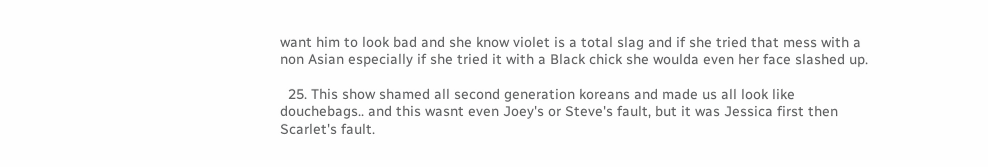want him to look bad and she know violet is a total slag and if she tried that mess with a non Asian especially if she tried it with a Black chick she woulda even her face slashed up.

  25. This show shamed all second generation koreans and made us all look like douchebags.. and this wasnt even Joey's or Steve's fault, but it was Jessica first then Scarlet's fault.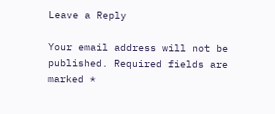Leave a Reply

Your email address will not be published. Required fields are marked *